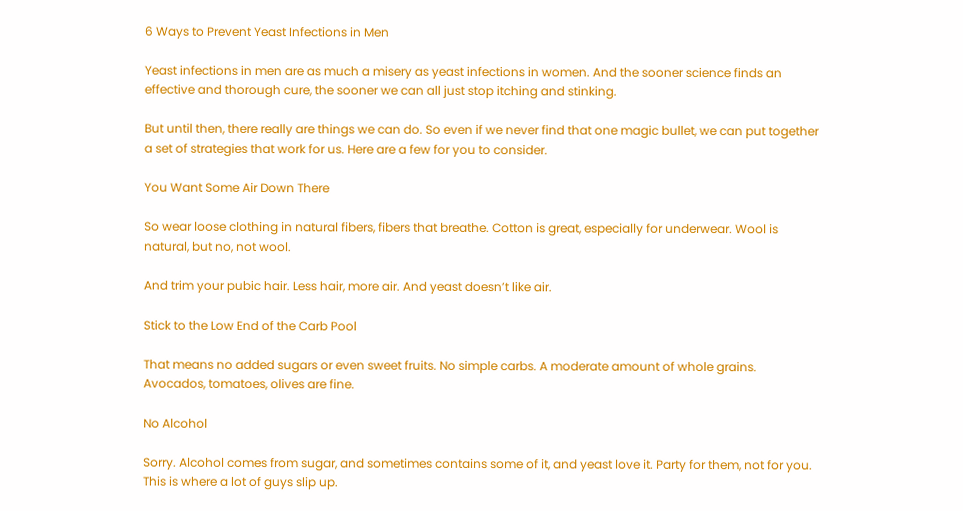6 Ways to Prevent Yeast Infections in Men

Yeast infections in men are as much a misery as yeast infections in women. And the sooner science finds an effective and thorough cure, the sooner we can all just stop itching and stinking.

But until then, there really are things we can do. So even if we never find that one magic bullet, we can put together a set of strategies that work for us. Here are a few for you to consider.

You Want Some Air Down There

So wear loose clothing in natural fibers, fibers that breathe. Cotton is great, especially for underwear. Wool is natural, but no, not wool.

And trim your pubic hair. Less hair, more air. And yeast doesn’t like air.

Stick to the Low End of the Carb Pool

That means no added sugars or even sweet fruits. No simple carbs. A moderate amount of whole grains. Avocados, tomatoes, olives are fine.

No Alcohol

Sorry. Alcohol comes from sugar, and sometimes contains some of it, and yeast love it. Party for them, not for you. This is where a lot of guys slip up.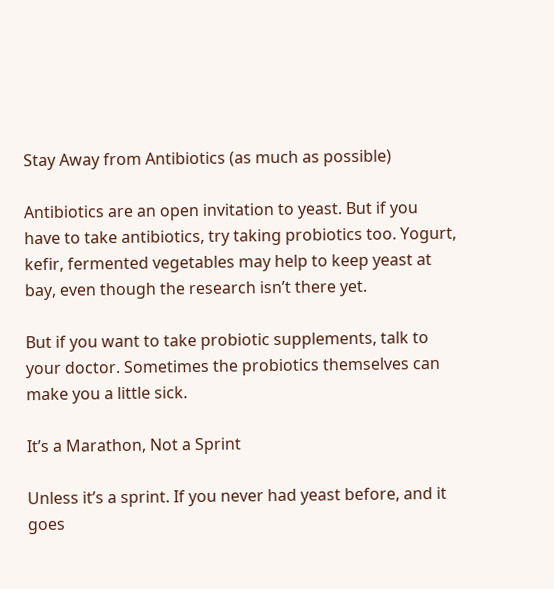Stay Away from Antibiotics (as much as possible)

Antibiotics are an open invitation to yeast. But if you have to take antibiotics, try taking probiotics too. Yogurt, kefir, fermented vegetables may help to keep yeast at bay, even though the research isn’t there yet.

But if you want to take probiotic supplements, talk to your doctor. Sometimes the probiotics themselves can make you a little sick.

It’s a Marathon, Not a Sprint

Unless it’s a sprint. If you never had yeast before, and it goes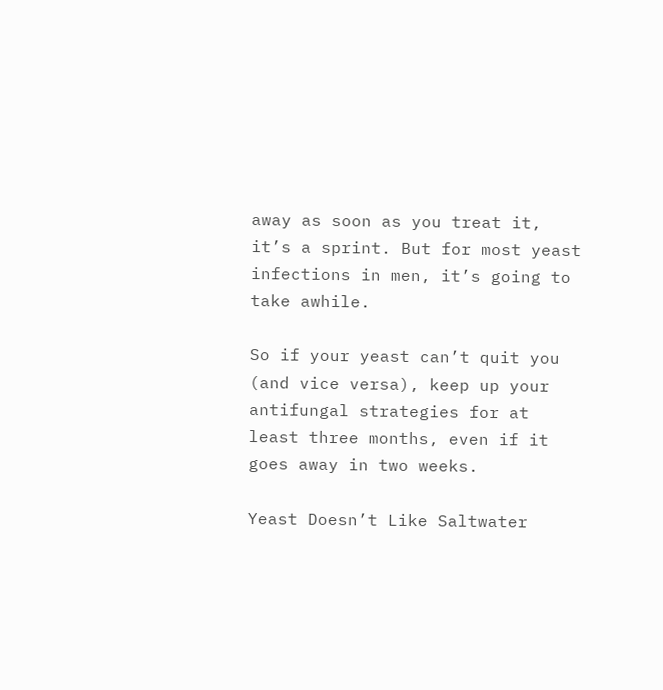away as soon as you treat it, it’s a sprint. But for most yeast infections in men, it’s going to take awhile.

So if your yeast can’t quit you (and vice versa), keep up your antifungal strategies for at least three months, even if it goes away in two weeks.

Yeast Doesn’t Like Saltwater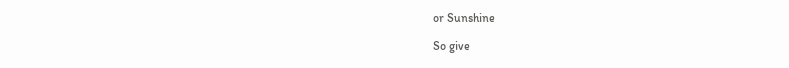or Sunshine

So give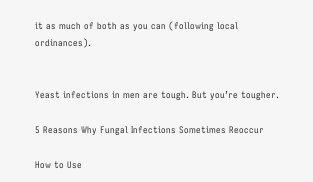it as much of both as you can (following local ordinances).


Yeast infections in men are tough. But you’re tougher.

5 Reasons Why Fungal Infections Sometimes Reoccur

How to Use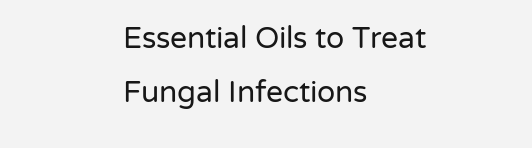Essential Oils to Treat Fungal Infections